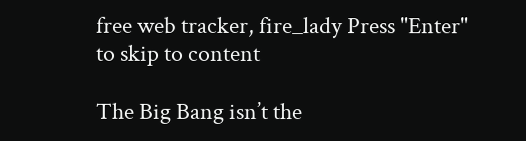free web tracker, fire_lady Press "Enter" to skip to content

The Big Bang isn’t the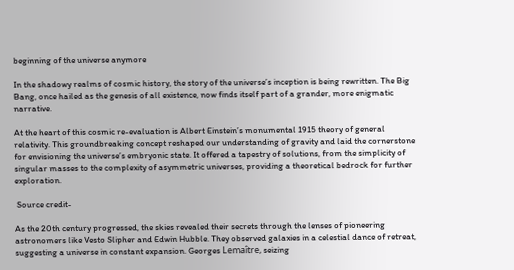beginning of the universe anymore

In the shadowy realms of cosmic history, the story of the universe’s inception is being rewritten. The Big Bang, once hailed as the genesis of all existence, now finds itself part of a grander, more enigmatic narrative.

At the heart of this cosmic re-evaluation is Albert Einstein’s monumental 1915 theory of general relativity. This groundbreaking concept reshaped our understanding of gravity and laid the cornerstone for envisioning the universe’s embryonic state. It offered a tapestry of solutions, from the simplicity of singular masses to the complexity of asymmetric universes, providing a theoretical bedrock for further exploration.

 Source credit-

As the 20th century progressed, the skies revealed their secrets through the lenses of pioneering astronomers like Vesto Slipher and Edwin Hubble. They observed galaxies in a celestial dance of retreat, suggesting a universe in constant expansion. Georges Lemaître, seizing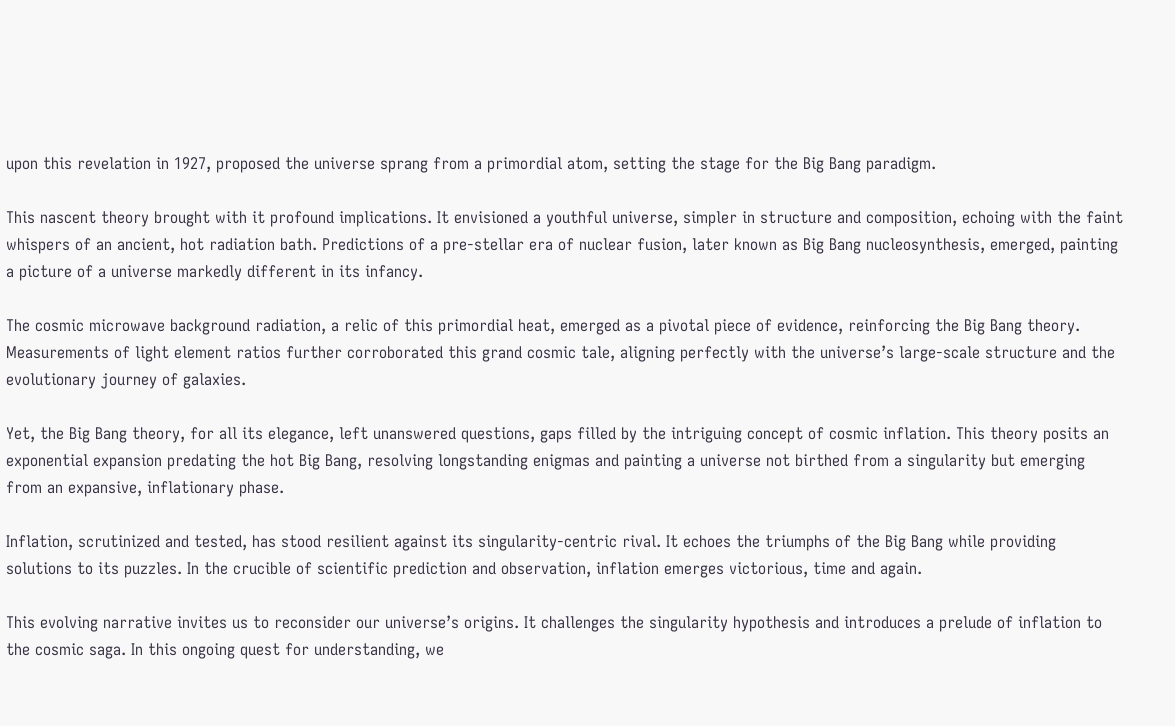upon this revelation in 1927, proposed the universe sprang from a primordial atom, setting the stage for the Big Bang paradigm.

This nascent theory brought with it profound implications. It envisioned a youthful universe, simpler in structure and composition, echoing with the faint whispers of an ancient, hot radiation bath. Predictions of a pre-stellar era of nuclear fusion, later known as Big Bang nucleosynthesis, emerged, painting a picture of a universe markedly different in its infancy.

The cosmic microwave background radiation, a relic of this primordial heat, emerged as a pivotal piece of evidence, reinforcing the Big Bang theory. Measurements of light element ratios further corroborated this grand cosmic tale, aligning perfectly with the universe’s large-scale structure and the evolutionary journey of galaxies.

Yet, the Big Bang theory, for all its elegance, left unanswered questions, gaps filled by the intriguing concept of cosmic inflation. This theory posits an exponential expansion predating the hot Big Bang, resolving longstanding enigmas and painting a universe not birthed from a singularity but emerging from an expansive, inflationary phase.

Inflation, scrutinized and tested, has stood resilient against its singularity-centric rival. It echoes the triumphs of the Big Bang while providing solutions to its puzzles. In the crucible of scientific prediction and observation, inflation emerges victorious, time and again.

This evolving narrative invites us to reconsider our universe’s origins. It challenges the singularity hypothesis and introduces a prelude of inflation to the cosmic saga. In this ongoing quest for understanding, we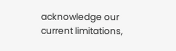acknowledge our current limitations,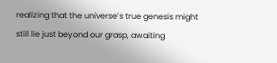realizing that the universe’s true genesis might still lie just beyond our grasp, awaiting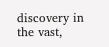discovery in the vast,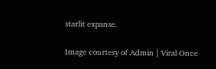starlit expanse.

Image courtesy of Admin | Viral Once